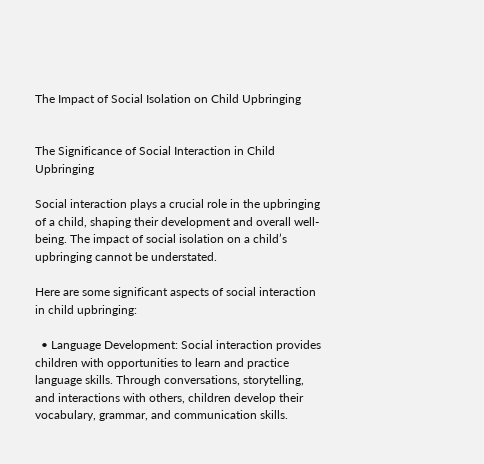The Impact of Social Isolation on Child Upbringing


The Significance of Social Interaction in Child Upbringing

Social interaction plays a crucial role in the upbringing of a child, shaping their development and overall well-being. The impact of social isolation on a child’s upbringing cannot be understated.

Here are some significant aspects of social interaction in child upbringing:

  • Language Development: Social interaction provides children with opportunities to learn and practice language skills. Through conversations, storytelling, and interactions with others, children develop their vocabulary, grammar, and communication skills.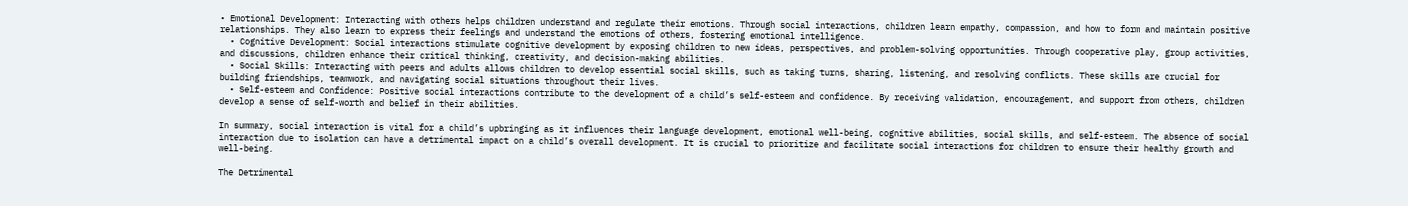• Emotional Development: Interacting with others helps children understand and regulate their emotions. Through social interactions, children learn empathy, compassion, and how to form and maintain positive relationships. They also learn to express their feelings and understand the emotions of others, fostering emotional intelligence.
  • Cognitive Development: Social interactions stimulate cognitive development by exposing children to new ideas, perspectives, and problem-solving opportunities. Through cooperative play, group activities, and discussions, children enhance their critical thinking, creativity, and decision-making abilities.
  • Social Skills: Interacting with peers and adults allows children to develop essential social skills, such as taking turns, sharing, listening, and resolving conflicts. These skills are crucial for building friendships, teamwork, and navigating social situations throughout their lives.
  • Self-esteem and Confidence: Positive social interactions contribute to the development of a child’s self-esteem and confidence. By receiving validation, encouragement, and support from others, children develop a sense of self-worth and belief in their abilities.

In summary, social interaction is vital for a child’s upbringing as it influences their language development, emotional well-being, cognitive abilities, social skills, and self-esteem. The absence of social interaction due to isolation can have a detrimental impact on a child’s overall development. It is crucial to prioritize and facilitate social interactions for children to ensure their healthy growth and well-being.

The Detrimental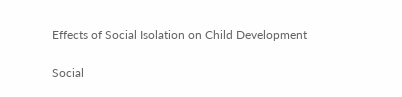Effects of Social Isolation on Child Development

Social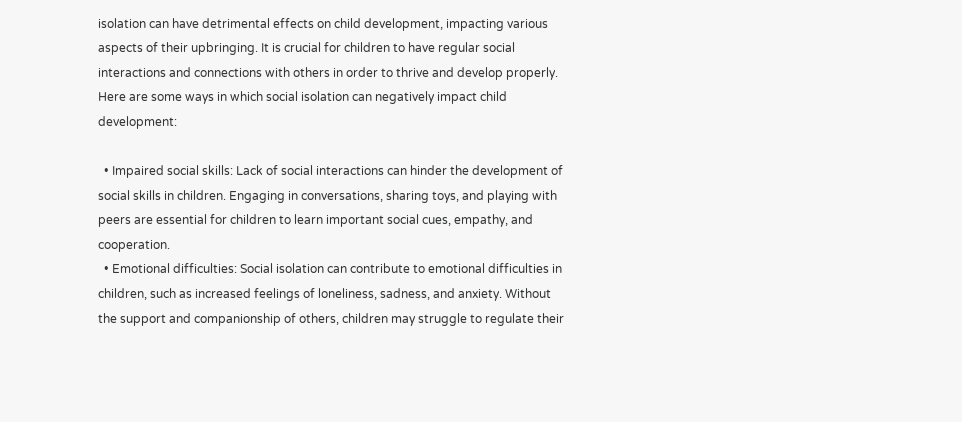isolation can have detrimental effects on child development, impacting various aspects of their upbringing. It is crucial for children to have regular social interactions and connections with others in order to thrive and develop properly. Here are some ways in which social isolation can negatively impact child development:

  • Impaired social skills: Lack of social interactions can hinder the development of social skills in children. Engaging in conversations, sharing toys, and playing with peers are essential for children to learn important social cues, empathy, and cooperation.
  • Emotional difficulties: Social isolation can contribute to emotional difficulties in children, such as increased feelings of loneliness, sadness, and anxiety. Without the support and companionship of others, children may struggle to regulate their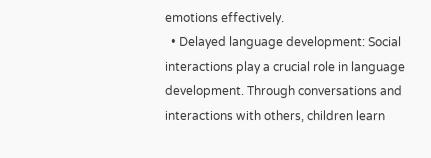emotions effectively.
  • Delayed language development: Social interactions play a crucial role in language development. Through conversations and interactions with others, children learn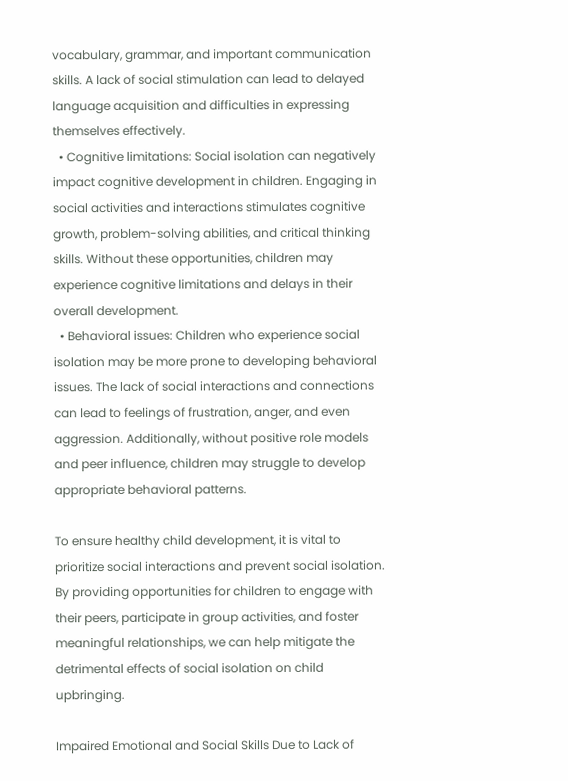vocabulary, grammar, and important communication skills. A lack of social stimulation can lead to delayed language acquisition and difficulties in expressing themselves effectively.
  • Cognitive limitations: Social isolation can negatively impact cognitive development in children. Engaging in social activities and interactions stimulates cognitive growth, problem-solving abilities, and critical thinking skills. Without these opportunities, children may experience cognitive limitations and delays in their overall development.
  • Behavioral issues: Children who experience social isolation may be more prone to developing behavioral issues. The lack of social interactions and connections can lead to feelings of frustration, anger, and even aggression. Additionally, without positive role models and peer influence, children may struggle to develop appropriate behavioral patterns.

To ensure healthy child development, it is vital to prioritize social interactions and prevent social isolation. By providing opportunities for children to engage with their peers, participate in group activities, and foster meaningful relationships, we can help mitigate the detrimental effects of social isolation on child upbringing.

Impaired Emotional and Social Skills Due to Lack of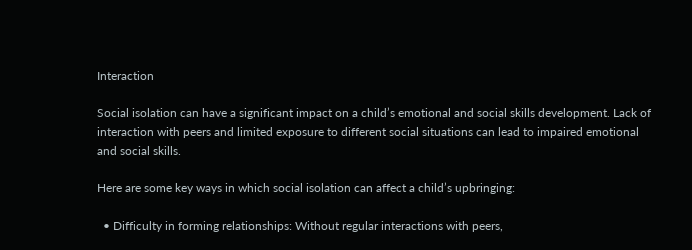Interaction

Social isolation can have a significant impact on a child’s emotional and social skills development. Lack of interaction with peers and limited exposure to different social situations can lead to impaired emotional and social skills.

Here are some key ways in which social isolation can affect a child’s upbringing:

  • Difficulty in forming relationships: Without regular interactions with peers,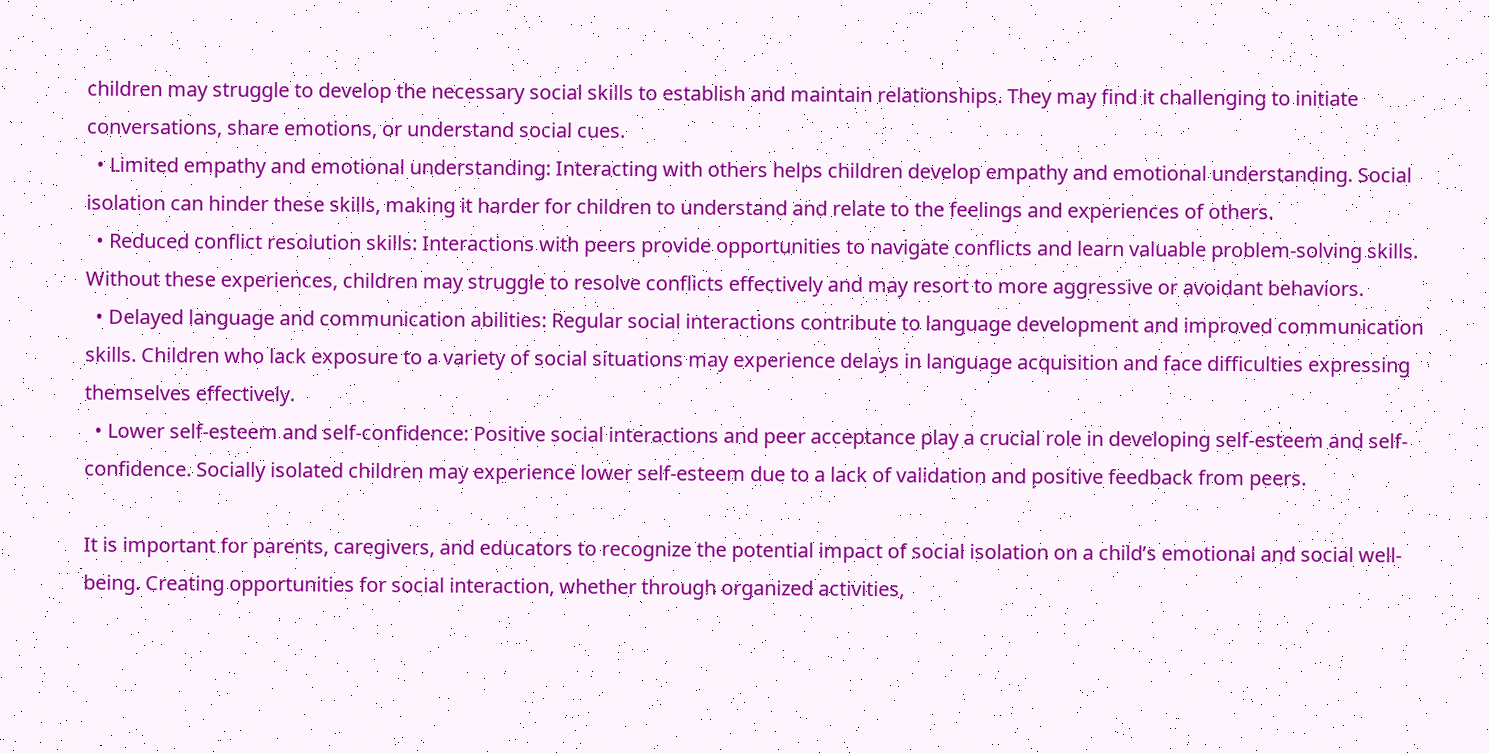children may struggle to develop the necessary social skills to establish and maintain relationships. They may find it challenging to initiate conversations, share emotions, or understand social cues.
  • Limited empathy and emotional understanding: Interacting with others helps children develop empathy and emotional understanding. Social isolation can hinder these skills, making it harder for children to understand and relate to the feelings and experiences of others.
  • Reduced conflict resolution skills: Interactions with peers provide opportunities to navigate conflicts and learn valuable problem-solving skills. Without these experiences, children may struggle to resolve conflicts effectively and may resort to more aggressive or avoidant behaviors.
  • Delayed language and communication abilities: Regular social interactions contribute to language development and improved communication skills. Children who lack exposure to a variety of social situations may experience delays in language acquisition and face difficulties expressing themselves effectively.
  • Lower self-esteem and self-confidence: Positive social interactions and peer acceptance play a crucial role in developing self-esteem and self-confidence. Socially isolated children may experience lower self-esteem due to a lack of validation and positive feedback from peers.

It is important for parents, caregivers, and educators to recognize the potential impact of social isolation on a child’s emotional and social well-being. Creating opportunities for social interaction, whether through organized activities,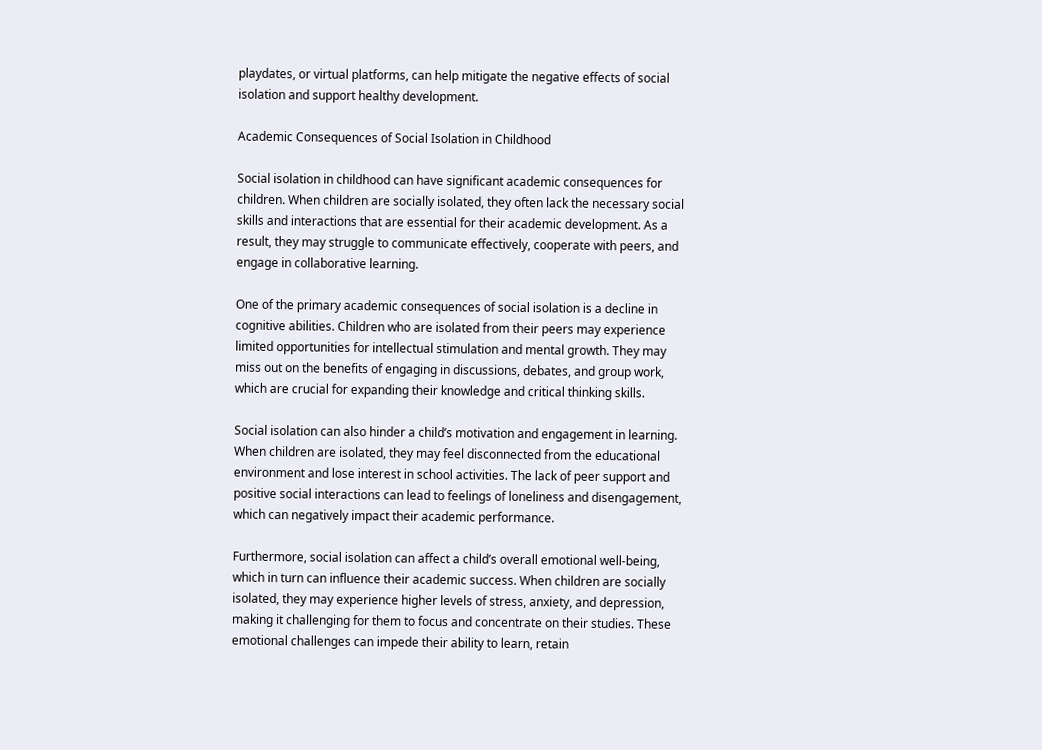playdates, or virtual platforms, can help mitigate the negative effects of social isolation and support healthy development.

Academic Consequences of Social Isolation in Childhood

Social isolation in childhood can have significant academic consequences for children. When children are socially isolated, they often lack the necessary social skills and interactions that are essential for their academic development. As a result, they may struggle to communicate effectively, cooperate with peers, and engage in collaborative learning.

One of the primary academic consequences of social isolation is a decline in cognitive abilities. Children who are isolated from their peers may experience limited opportunities for intellectual stimulation and mental growth. They may miss out on the benefits of engaging in discussions, debates, and group work, which are crucial for expanding their knowledge and critical thinking skills.

Social isolation can also hinder a child’s motivation and engagement in learning. When children are isolated, they may feel disconnected from the educational environment and lose interest in school activities. The lack of peer support and positive social interactions can lead to feelings of loneliness and disengagement, which can negatively impact their academic performance.

Furthermore, social isolation can affect a child’s overall emotional well-being, which in turn can influence their academic success. When children are socially isolated, they may experience higher levels of stress, anxiety, and depression, making it challenging for them to focus and concentrate on their studies. These emotional challenges can impede their ability to learn, retain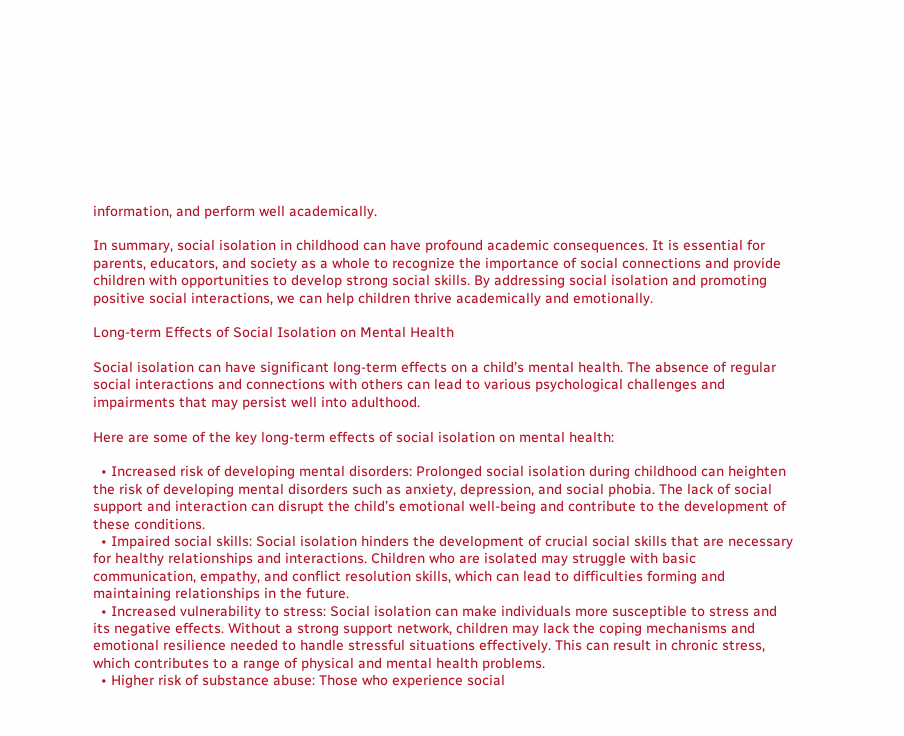information, and perform well academically.

In summary, social isolation in childhood can have profound academic consequences. It is essential for parents, educators, and society as a whole to recognize the importance of social connections and provide children with opportunities to develop strong social skills. By addressing social isolation and promoting positive social interactions, we can help children thrive academically and emotionally.

Long-term Effects of Social Isolation on Mental Health

Social isolation can have significant long-term effects on a child’s mental health. The absence of regular social interactions and connections with others can lead to various psychological challenges and impairments that may persist well into adulthood.

Here are some of the key long-term effects of social isolation on mental health:

  • Increased risk of developing mental disorders: Prolonged social isolation during childhood can heighten the risk of developing mental disorders such as anxiety, depression, and social phobia. The lack of social support and interaction can disrupt the child’s emotional well-being and contribute to the development of these conditions.
  • Impaired social skills: Social isolation hinders the development of crucial social skills that are necessary for healthy relationships and interactions. Children who are isolated may struggle with basic communication, empathy, and conflict resolution skills, which can lead to difficulties forming and maintaining relationships in the future.
  • Increased vulnerability to stress: Social isolation can make individuals more susceptible to stress and its negative effects. Without a strong support network, children may lack the coping mechanisms and emotional resilience needed to handle stressful situations effectively. This can result in chronic stress, which contributes to a range of physical and mental health problems.
  • Higher risk of substance abuse: Those who experience social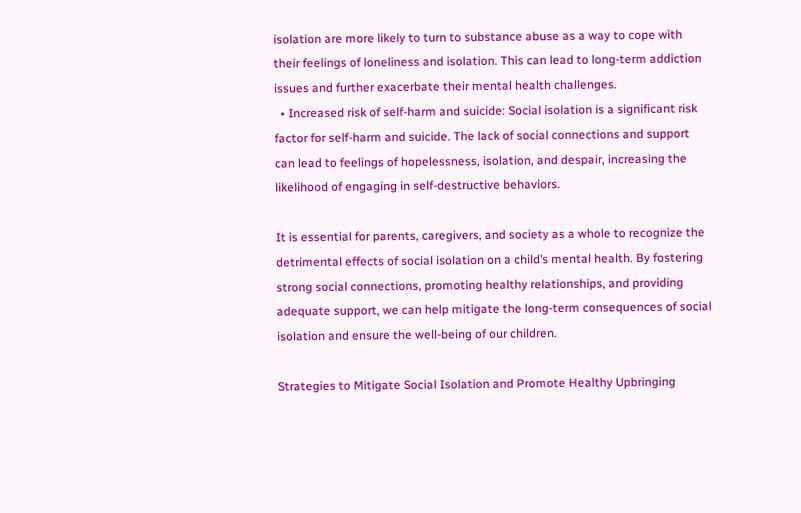isolation are more likely to turn to substance abuse as a way to cope with their feelings of loneliness and isolation. This can lead to long-term addiction issues and further exacerbate their mental health challenges.
  • Increased risk of self-harm and suicide: Social isolation is a significant risk factor for self-harm and suicide. The lack of social connections and support can lead to feelings of hopelessness, isolation, and despair, increasing the likelihood of engaging in self-destructive behaviors.

It is essential for parents, caregivers, and society as a whole to recognize the detrimental effects of social isolation on a child’s mental health. By fostering strong social connections, promoting healthy relationships, and providing adequate support, we can help mitigate the long-term consequences of social isolation and ensure the well-being of our children.

Strategies to Mitigate Social Isolation and Promote Healthy Upbringing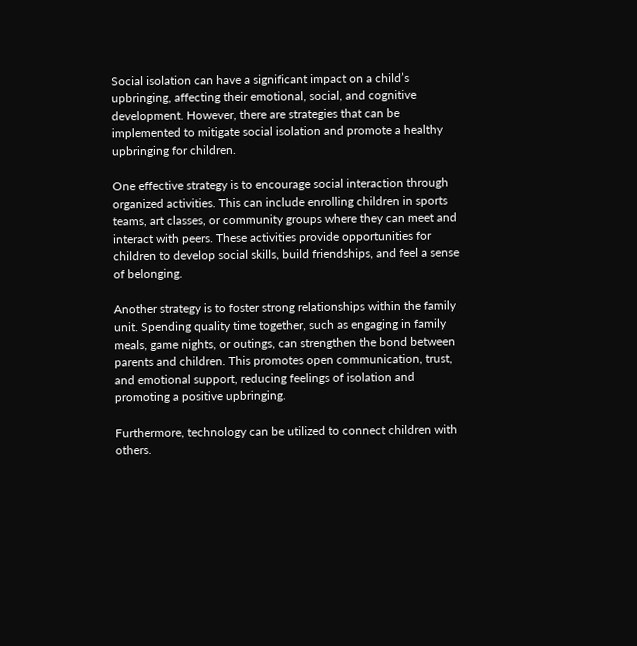Social isolation can have a significant impact on a child’s upbringing, affecting their emotional, social, and cognitive development. However, there are strategies that can be implemented to mitigate social isolation and promote a healthy upbringing for children.

One effective strategy is to encourage social interaction through organized activities. This can include enrolling children in sports teams, art classes, or community groups where they can meet and interact with peers. These activities provide opportunities for children to develop social skills, build friendships, and feel a sense of belonging.

Another strategy is to foster strong relationships within the family unit. Spending quality time together, such as engaging in family meals, game nights, or outings, can strengthen the bond between parents and children. This promotes open communication, trust, and emotional support, reducing feelings of isolation and promoting a positive upbringing.

Furthermore, technology can be utilized to connect children with others.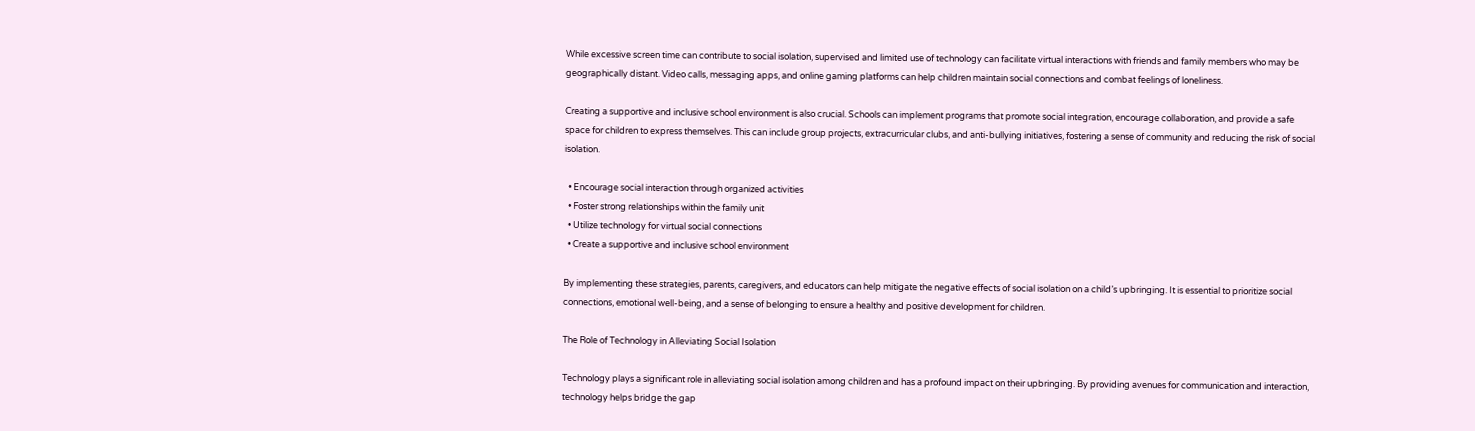While excessive screen time can contribute to social isolation, supervised and limited use of technology can facilitate virtual interactions with friends and family members who may be geographically distant. Video calls, messaging apps, and online gaming platforms can help children maintain social connections and combat feelings of loneliness.

Creating a supportive and inclusive school environment is also crucial. Schools can implement programs that promote social integration, encourage collaboration, and provide a safe space for children to express themselves. This can include group projects, extracurricular clubs, and anti-bullying initiatives, fostering a sense of community and reducing the risk of social isolation.

  • Encourage social interaction through organized activities
  • Foster strong relationships within the family unit
  • Utilize technology for virtual social connections
  • Create a supportive and inclusive school environment

By implementing these strategies, parents, caregivers, and educators can help mitigate the negative effects of social isolation on a child’s upbringing. It is essential to prioritize social connections, emotional well-being, and a sense of belonging to ensure a healthy and positive development for children.

The Role of Technology in Alleviating Social Isolation

Technology plays a significant role in alleviating social isolation among children and has a profound impact on their upbringing. By providing avenues for communication and interaction, technology helps bridge the gap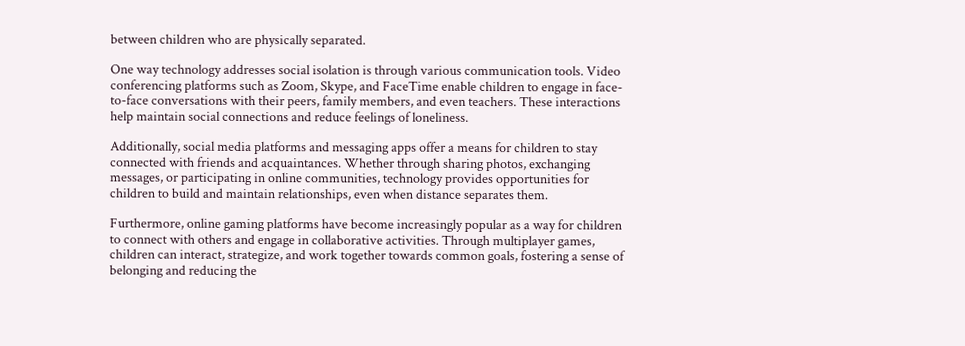between children who are physically separated.

One way technology addresses social isolation is through various communication tools. Video conferencing platforms such as Zoom, Skype, and FaceTime enable children to engage in face-to-face conversations with their peers, family members, and even teachers. These interactions help maintain social connections and reduce feelings of loneliness.

Additionally, social media platforms and messaging apps offer a means for children to stay connected with friends and acquaintances. Whether through sharing photos, exchanging messages, or participating in online communities, technology provides opportunities for children to build and maintain relationships, even when distance separates them.

Furthermore, online gaming platforms have become increasingly popular as a way for children to connect with others and engage in collaborative activities. Through multiplayer games, children can interact, strategize, and work together towards common goals, fostering a sense of belonging and reducing the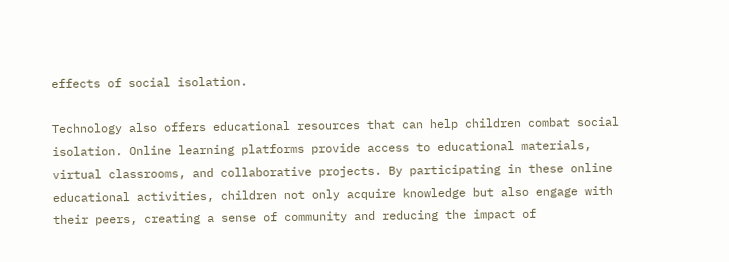effects of social isolation.

Technology also offers educational resources that can help children combat social isolation. Online learning platforms provide access to educational materials, virtual classrooms, and collaborative projects. By participating in these online educational activities, children not only acquire knowledge but also engage with their peers, creating a sense of community and reducing the impact of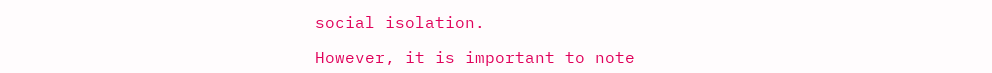social isolation.

However, it is important to note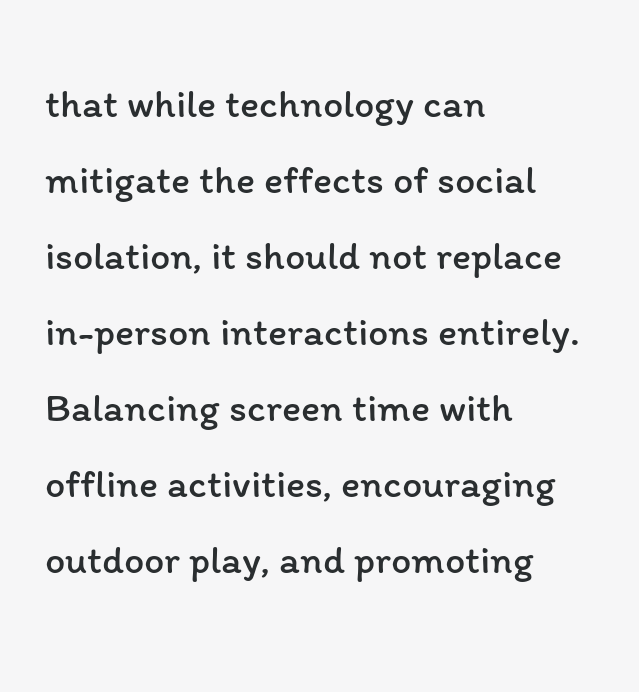that while technology can mitigate the effects of social isolation, it should not replace in-person interactions entirely. Balancing screen time with offline activities, encouraging outdoor play, and promoting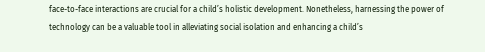face-to-face interactions are crucial for a child’s holistic development. Nonetheless, harnessing the power of technology can be a valuable tool in alleviating social isolation and enhancing a child’s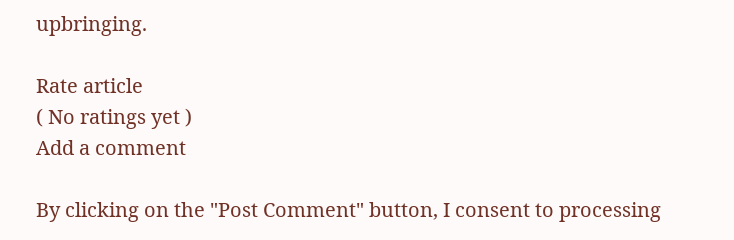upbringing.

Rate article
( No ratings yet )
Add a comment

By clicking on the "Post Comment" button, I consent to processing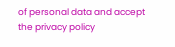of personal data and accept the privacy policy